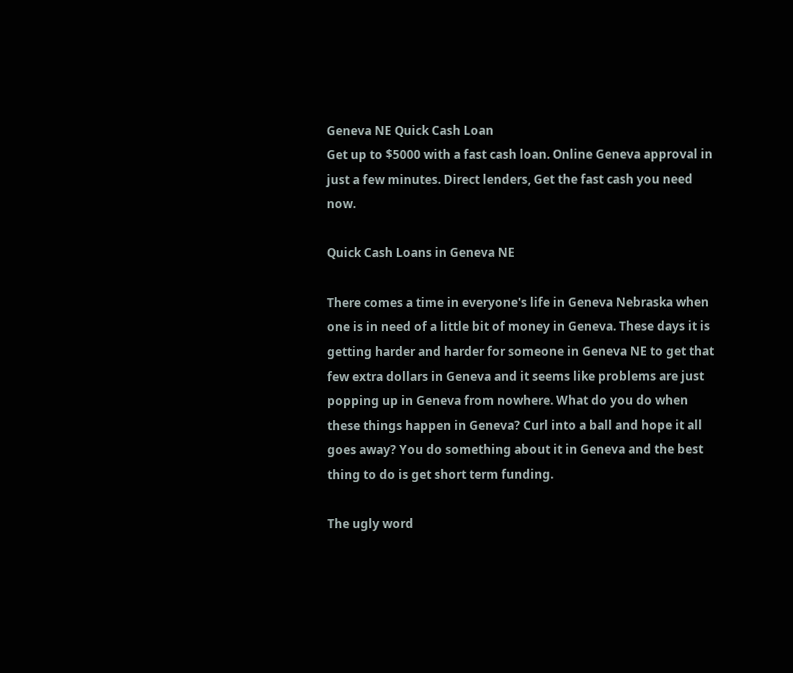Geneva NE Quick Cash Loan
Get up to $5000 with a fast cash loan. Online Geneva approval in just a few minutes. Direct lenders, Get the fast cash you need now.

Quick Cash Loans in Geneva NE

There comes a time in everyone's life in Geneva Nebraska when one is in need of a little bit of money in Geneva. These days it is getting harder and harder for someone in Geneva NE to get that few extra dollars in Geneva and it seems like problems are just popping up in Geneva from nowhere. What do you do when these things happen in Geneva? Curl into a ball and hope it all goes away? You do something about it in Geneva and the best thing to do is get short term funding.

The ugly word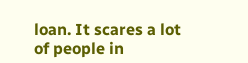loan. It scares a lot of people in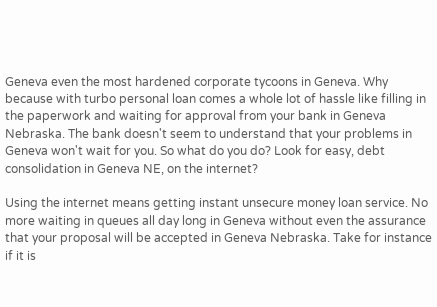Geneva even the most hardened corporate tycoons in Geneva. Why because with turbo personal loan comes a whole lot of hassle like filling in the paperwork and waiting for approval from your bank in Geneva Nebraska. The bank doesn't seem to understand that your problems in Geneva won't wait for you. So what do you do? Look for easy, debt consolidation in Geneva NE, on the internet?

Using the internet means getting instant unsecure money loan service. No more waiting in queues all day long in Geneva without even the assurance that your proposal will be accepted in Geneva Nebraska. Take for instance if it is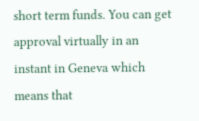short term funds. You can get approval virtually in an instant in Geneva which means that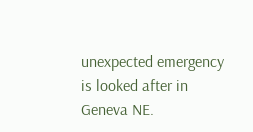unexpected emergency is looked after in Geneva NE.